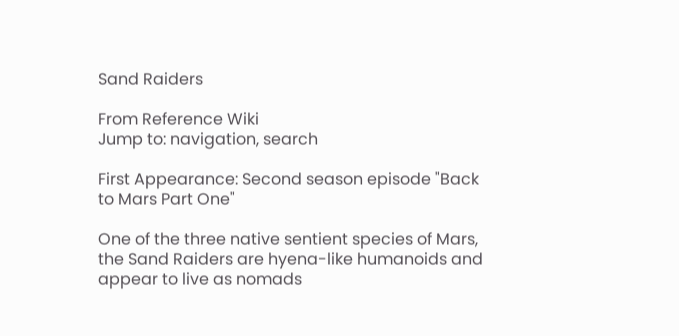Sand Raiders

From Reference Wiki
Jump to: navigation, search

First Appearance: Second season episode "Back to Mars Part One"

One of the three native sentient species of Mars, the Sand Raiders are hyena-like humanoids and appear to live as nomads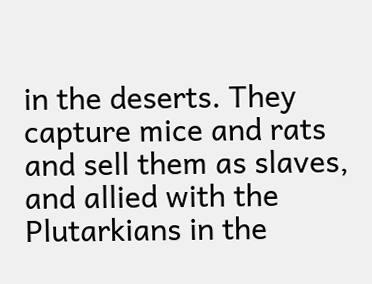in the deserts. They capture mice and rats and sell them as slaves, and allied with the Plutarkians in the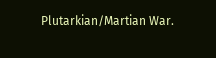Plutarkian/Martian War.